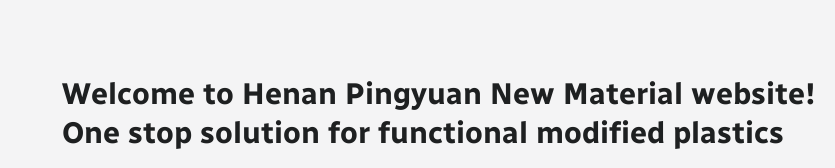Welcome to Henan Pingyuan New Material website!
One stop solution for functional modified plastics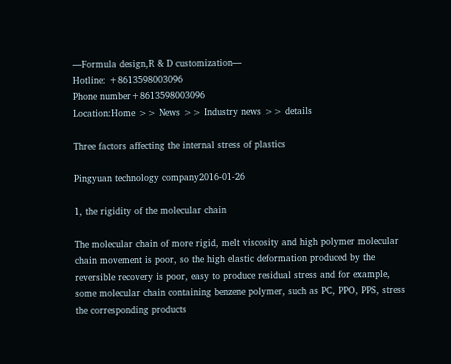—Formula design,R & D customization—
Hotline: +8613598003096
Phone number+8613598003096
Location:Home >> News >> Industry news >> details

Three factors affecting the internal stress of plastics

Pingyuan technology company2016-01-26

1, the rigidity of the molecular chain

The molecular chain of more rigid, melt viscosity and high polymer molecular chain movement is poor, so the high elastic deformation produced by the reversible recovery is poor, easy to produce residual stress and for example, some molecular chain containing benzene polymer, such as PC, PPO, PPS, stress the corresponding products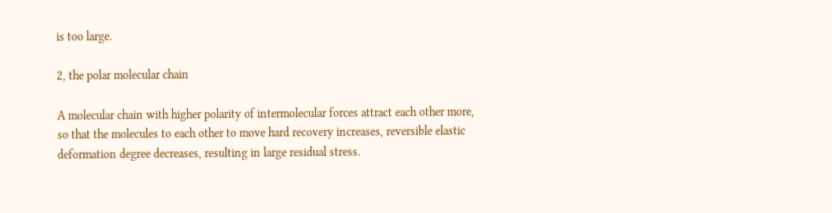is too large.

2, the polar molecular chain

A molecular chain with higher polarity of intermolecular forces attract each other more, so that the molecules to each other to move hard recovery increases, reversible elastic deformation degree decreases, resulting in large residual stress.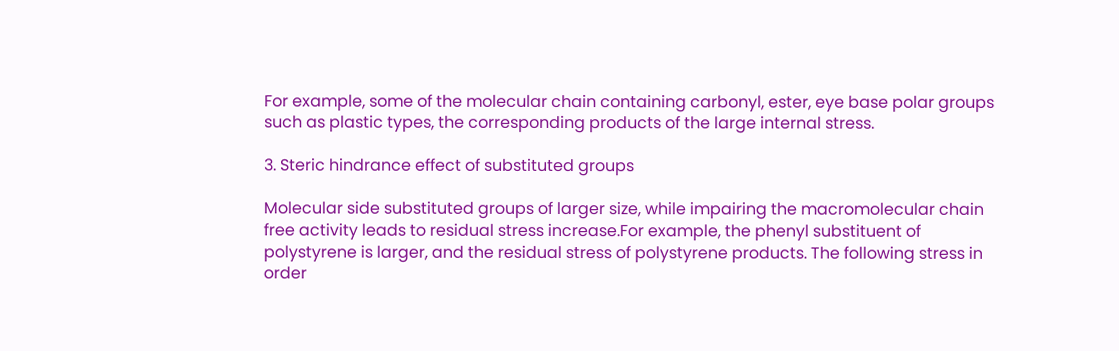For example, some of the molecular chain containing carbonyl, ester, eye base polar groups such as plastic types, the corresponding products of the large internal stress.

3. Steric hindrance effect of substituted groups

Molecular side substituted groups of larger size, while impairing the macromolecular chain free activity leads to residual stress increase.For example, the phenyl substituent of polystyrene is larger, and the residual stress of polystyrene products. The following stress in order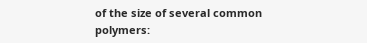of the size of several common polymers: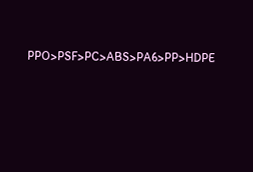PPO>PSF>PC>ABS>PA6>PP>HDPE